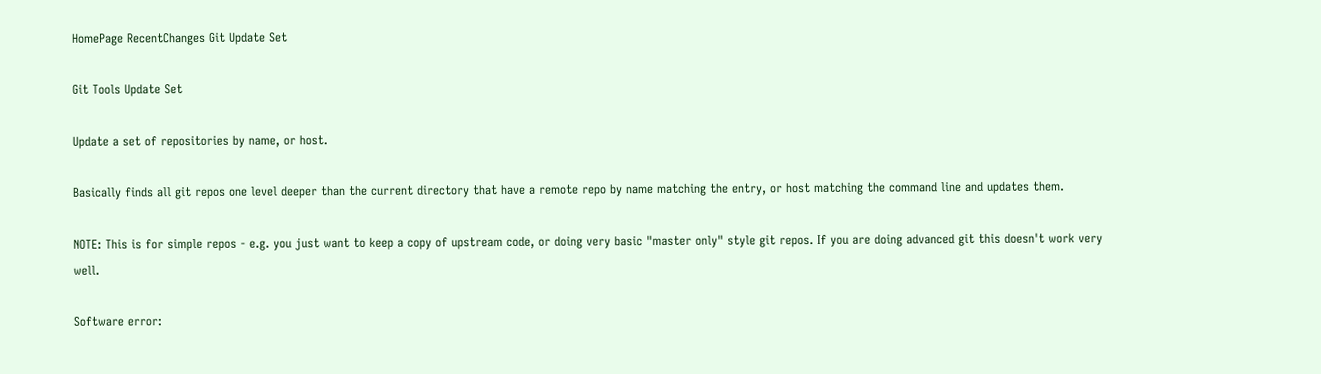HomePage RecentChanges Git Update Set

Git Tools Update Set

Update a set of repositories by name, or host.

Basically finds all git repos one level deeper than the current directory that have a remote repo by name matching the entry, or host matching the command line and updates them.

NOTE: This is for simple repos - e.g. you just want to keep a copy of upstream code, or doing very basic "master only" style git repos. If you are doing advanced git this doesn't work very well.

Software error: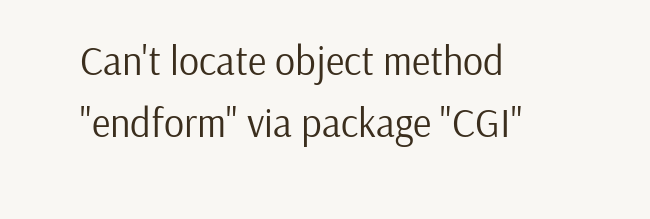Can't locate object method "endform" via package "CGI"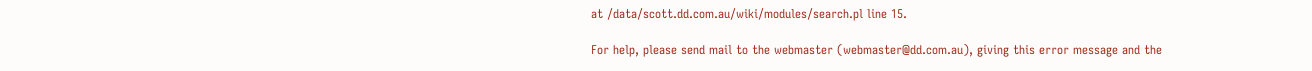at /data/scott.dd.com.au/wiki/modules/search.pl line 15.

For help, please send mail to the webmaster (webmaster@dd.com.au), giving this error message and the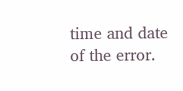time and date of the error.